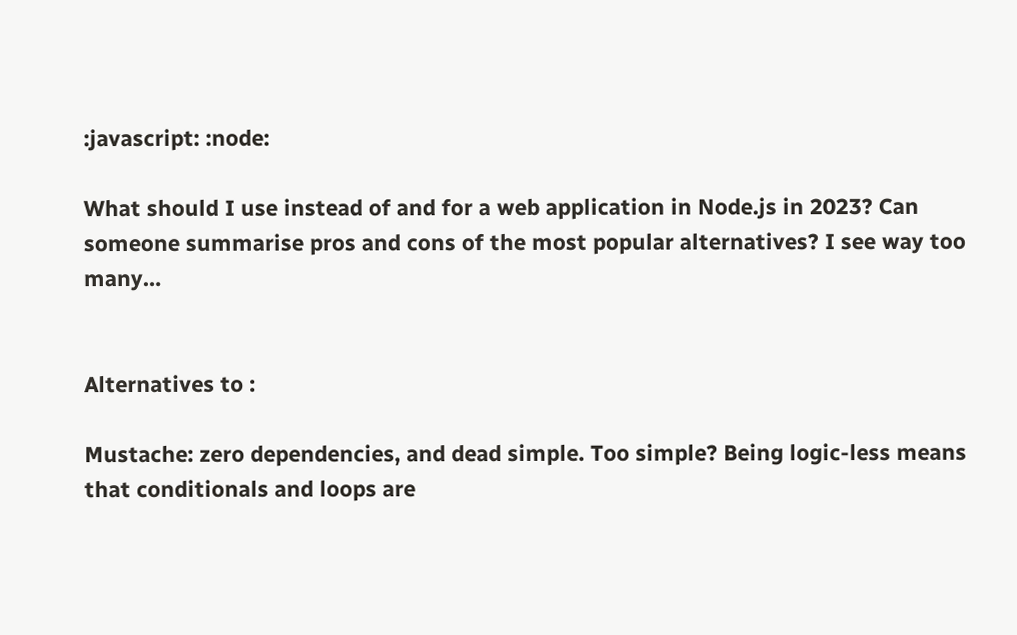:javascript: :node:

What should I use instead of and for a web application in Node.js in 2023? Can someone summarise pros and cons of the most popular alternatives? I see way too many…


Alternatives to :

Mustache: zero dependencies, and dead simple. Too simple? Being logic-less means that conditionals and loops are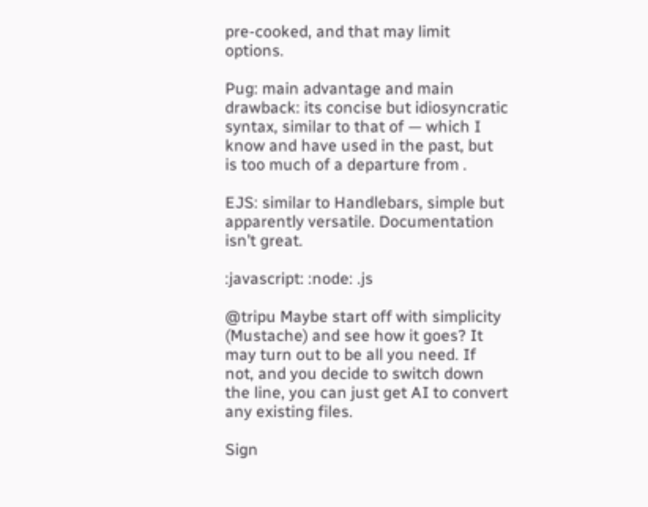pre-cooked, and that may limit options.

Pug: main advantage and main drawback: its concise but idiosyncratic syntax, similar to that of — which I know and have used in the past, but is too much of a departure from .

EJS: similar to Handlebars, simple but apparently versatile. Documentation isn’t great.

:javascript: :node: .js

@tripu Maybe start off with simplicity (Mustache) and see how it goes? It may turn out to be all you need. If not, and you decide to switch down the line, you can just get AI to convert any existing files.

Sign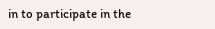in to participate in the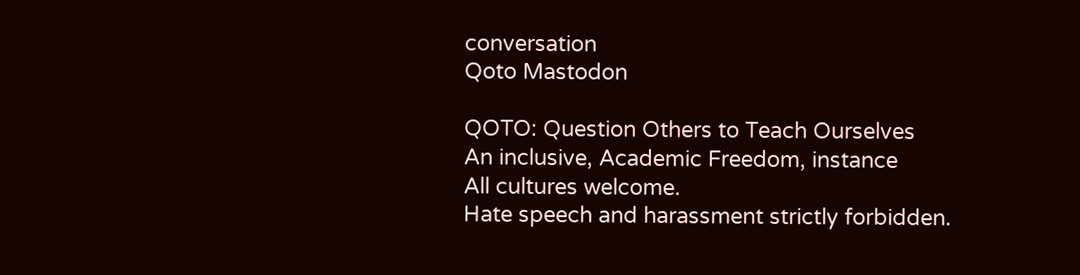conversation
Qoto Mastodon

QOTO: Question Others to Teach Ourselves
An inclusive, Academic Freedom, instance
All cultures welcome.
Hate speech and harassment strictly forbidden.